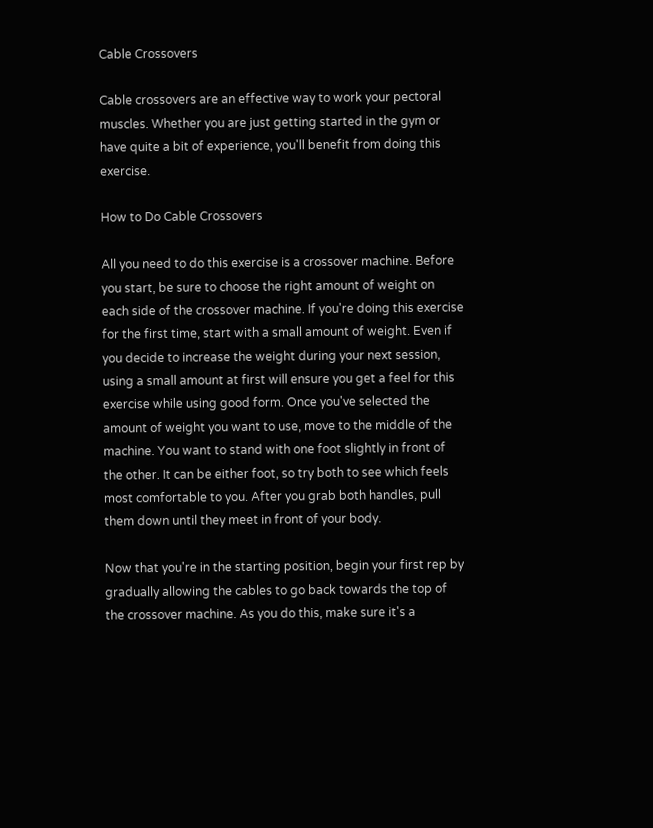Cable Crossovers

Cable crossovers are an effective way to work your pectoral muscles. Whether you are just getting started in the gym or have quite a bit of experience, you'll benefit from doing this exercise.

How to Do Cable Crossovers

All you need to do this exercise is a crossover machine. Before you start, be sure to choose the right amount of weight on each side of the crossover machine. If you're doing this exercise for the first time, start with a small amount of weight. Even if you decide to increase the weight during your next session, using a small amount at first will ensure you get a feel for this exercise while using good form. Once you've selected the amount of weight you want to use, move to the middle of the machine. You want to stand with one foot slightly in front of the other. It can be either foot, so try both to see which feels most comfortable to you. After you grab both handles, pull them down until they meet in front of your body.

Now that you're in the starting position, begin your first rep by gradually allowing the cables to go back towards the top of the crossover machine. As you do this, make sure it's a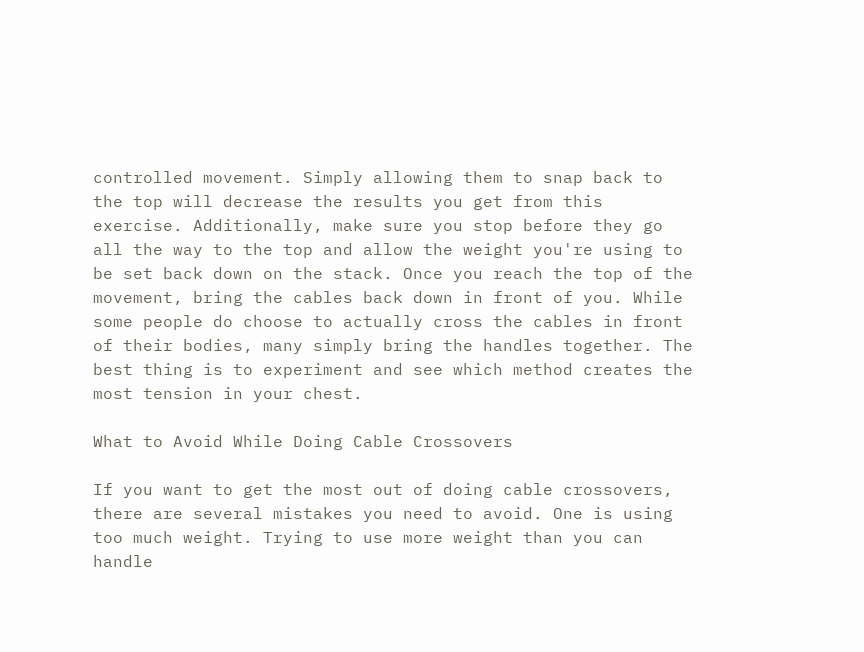controlled movement. Simply allowing them to snap back to the top will decrease the results you get from this exercise. Additionally, make sure you stop before they go all the way to the top and allow the weight you're using to be set back down on the stack. Once you reach the top of the movement, bring the cables back down in front of you. While some people do choose to actually cross the cables in front of their bodies, many simply bring the handles together. The best thing is to experiment and see which method creates the most tension in your chest.

What to Avoid While Doing Cable Crossovers

If you want to get the most out of doing cable crossovers, there are several mistakes you need to avoid. One is using too much weight. Trying to use more weight than you can handle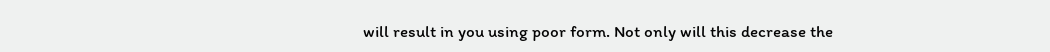will result in you using poor form. Not only will this decrease the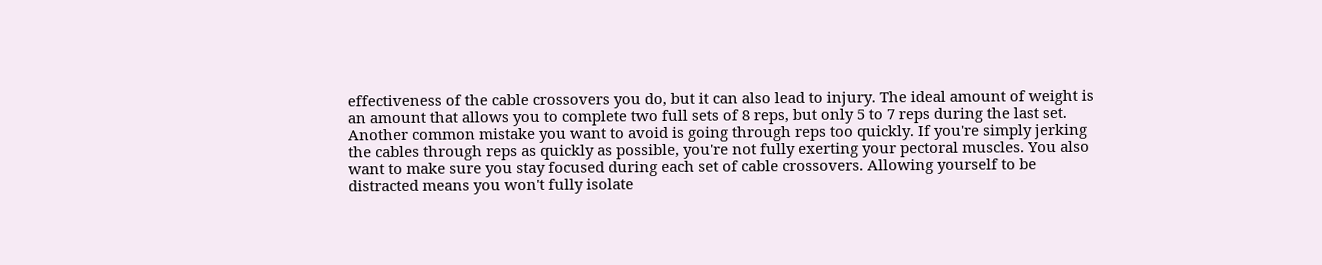effectiveness of the cable crossovers you do, but it can also lead to injury. The ideal amount of weight is an amount that allows you to complete two full sets of 8 reps, but only 5 to 7 reps during the last set. Another common mistake you want to avoid is going through reps too quickly. If you're simply jerking the cables through reps as quickly as possible, you're not fully exerting your pectoral muscles. You also want to make sure you stay focused during each set of cable crossovers. Allowing yourself to be distracted means you won't fully isolate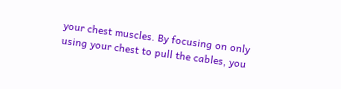your chest muscles. By focusing on only using your chest to pull the cables, you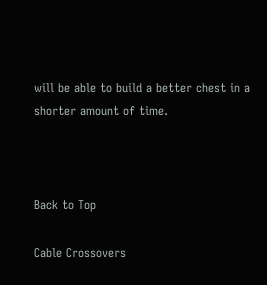will be able to build a better chest in a shorter amount of time.



Back to Top

Cable Crossovers